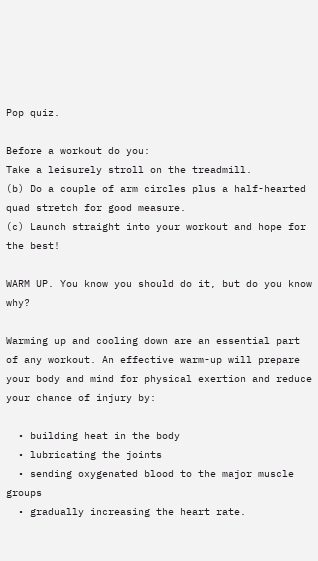Pop quiz.

Before a workout do you:
Take a leisurely stroll on the treadmill.
(b) Do a couple of arm circles plus a half-hearted quad stretch for good measure.
(c) Launch straight into your workout and hope for the best!

WARM UP. You know you should do it, but do you know why?

Warming up and cooling down are an essential part of any workout. An effective warm-up will prepare your body and mind for physical exertion and reduce your chance of injury by:

  • building heat in the body
  • lubricating the joints
  • sending oxygenated blood to the major muscle groups
  • gradually increasing the heart rate.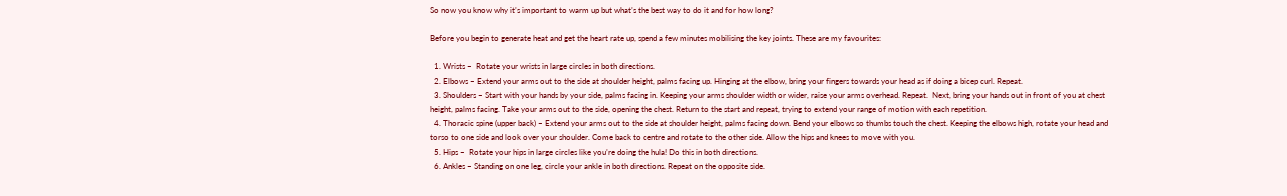So now you know why it’s important to warm up but what’s the best way to do it and for how long?

Before you begin to generate heat and get the heart rate up, spend a few minutes mobilising the key joints. These are my favourites:

  1. Wrists –  Rotate your wrists in large circles in both directions.
  2. Elbows – Extend your arms out to the side at shoulder height, palms facing up. Hinging at the elbow, bring your fingers towards your head as if doing a bicep curl. Repeat.
  3. Shoulders – Start with your hands by your side, palms facing in. Keeping your arms shoulder width or wider, raise your arms overhead. Repeat.  Next, bring your hands out in front of you at chest height, palms facing. Take your arms out to the side, opening the chest. Return to the start and repeat, trying to extend your range of motion with each repetition.
  4. Thoracic spine (upper back) – Extend your arms out to the side at shoulder height, palms facing down. Bend your elbows so thumbs touch the chest. Keeping the elbows high, rotate your head and torso to one side and look over your shoulder. Come back to centre and rotate to the other side. Allow the hips and knees to move with you.
  5. Hips –  Rotate your hips in large circles like you’re doing the hula! Do this in both directions.
  6. Ankles – Standing on one leg, circle your ankle in both directions. Repeat on the opposite side.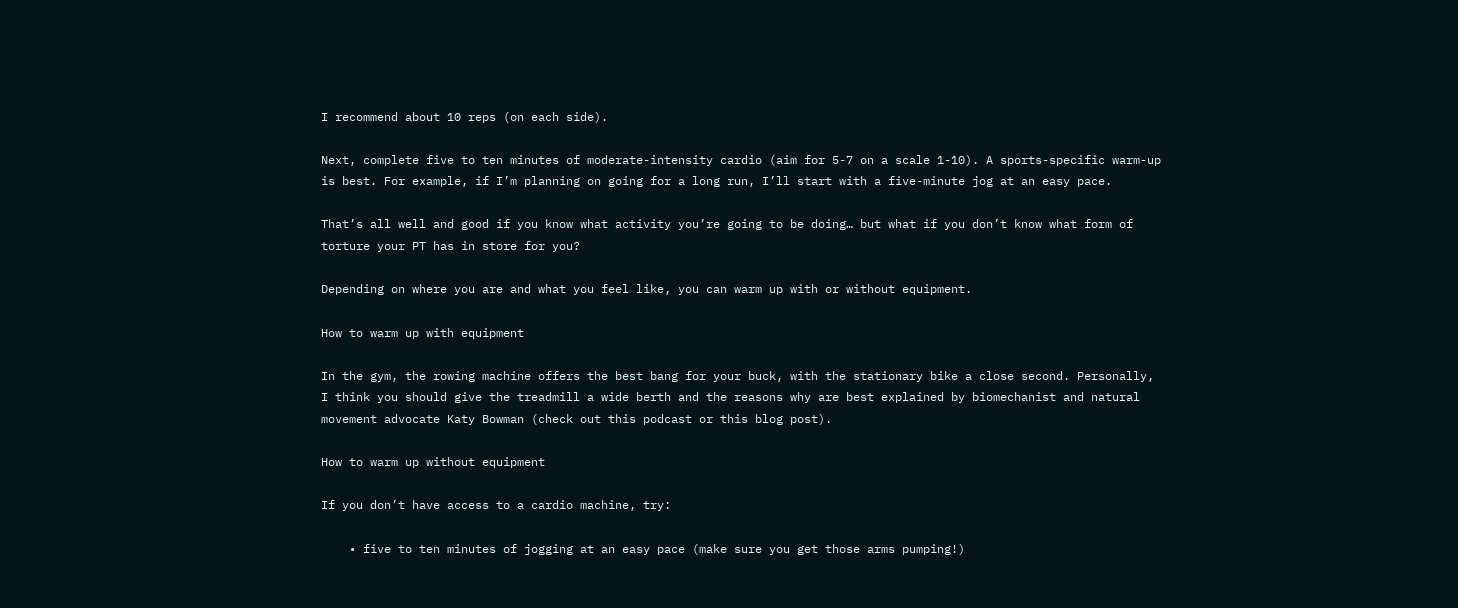I recommend about 10 reps (on each side).

Next, complete five to ten minutes of moderate-intensity cardio (aim for 5-7 on a scale 1-10). A sports-specific warm-up is best. For example, if I’m planning on going for a long run, I’ll start with a five-minute jog at an easy pace.

That’s all well and good if you know what activity you’re going to be doing… but what if you don’t know what form of torture your PT has in store for you?

Depending on where you are and what you feel like, you can warm up with or without equipment.

How to warm up with equipment

In the gym, the rowing machine offers the best bang for your buck, with the stationary bike a close second. Personally, I think you should give the treadmill a wide berth and the reasons why are best explained by biomechanist and natural movement advocate Katy Bowman (check out this podcast or this blog post).

How to warm up without equipment

If you don’t have access to a cardio machine, try:

    • five to ten minutes of jogging at an easy pace (make sure you get those arms pumping!)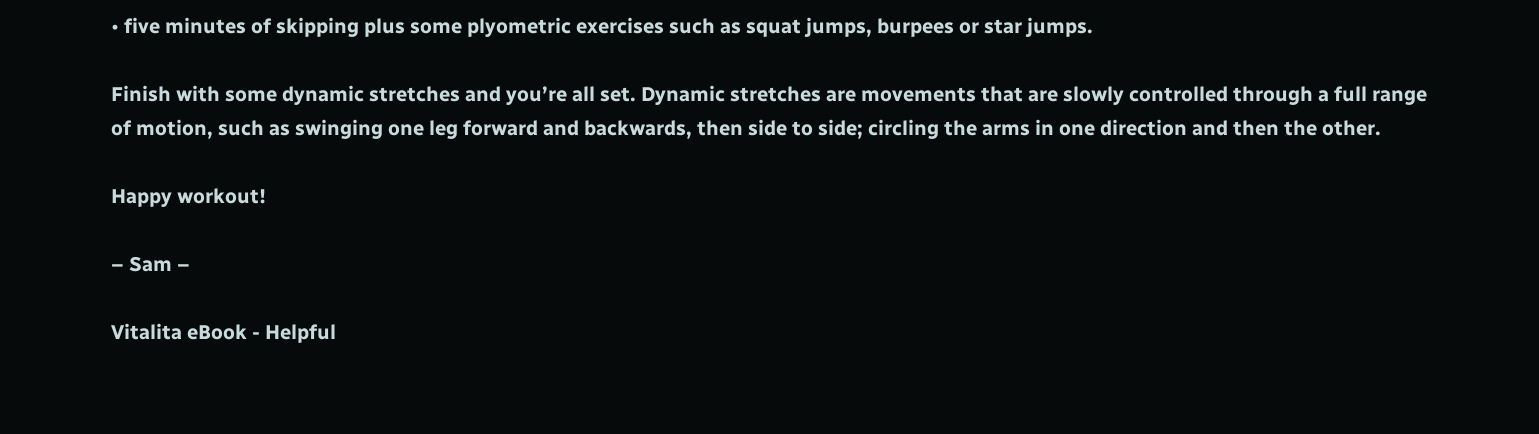• five minutes of skipping plus some plyometric exercises such as squat jumps, burpees or star jumps.

Finish with some dynamic stretches and you’re all set. Dynamic stretches are movements that are slowly controlled through a full range of motion, such as swinging one leg forward and backwards, then side to side; circling the arms in one direction and then the other.

Happy workout!

– Sam –

Vitalita eBook - Helpful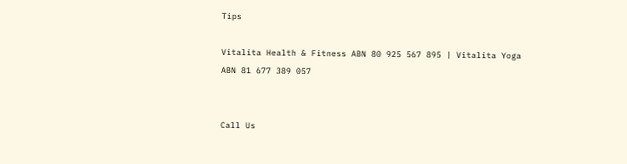Tips

Vitalita Health & Fitness ABN 80 925 567 895 | Vitalita Yoga ABN 81 677 389 057


Call Us